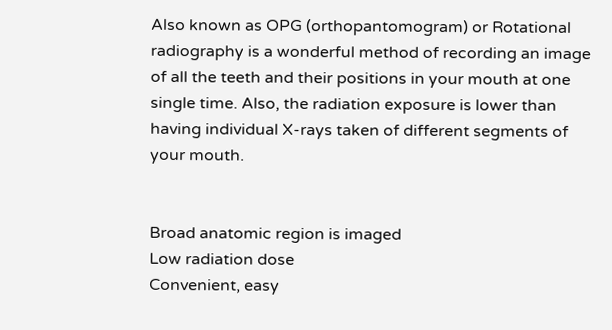Also known as OPG (orthopantomogram) or Rotational radiography is a wonderful method of recording an image of all the teeth and their positions in your mouth at one single time. Also, the radiation exposure is lower than having individual X-rays taken of different segments of your mouth.


Broad anatomic region is imaged
Low radiation dose
Convenient, easy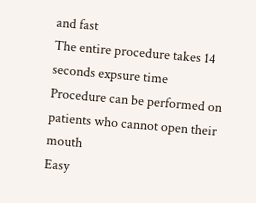and fast
The entire procedure takes 14 seconds expsure time
Procedure can be performed on patients who cannot open their mouth
Easy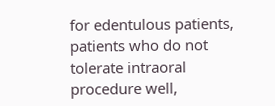for edentulous patients, patients who do not tolerate intraoral procedure well,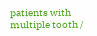patients with multiple tooth /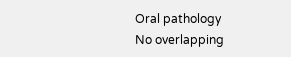Oral pathology
No overlapping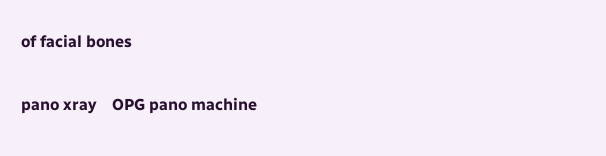of facial bones

pano xray    OPG pano machine